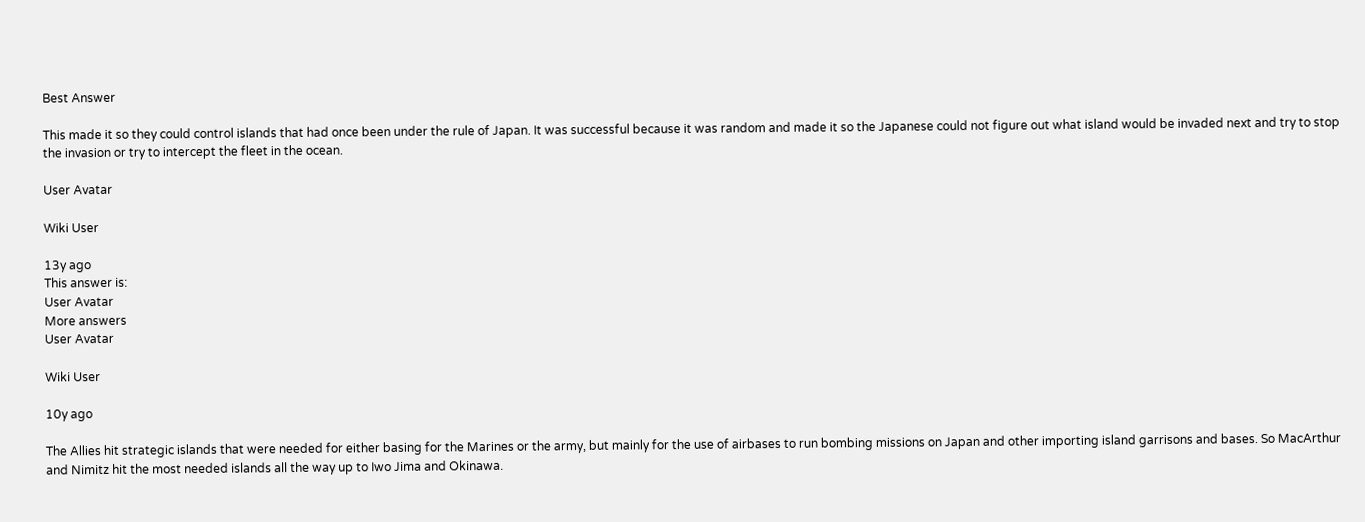Best Answer

This made it so they could control islands that had once been under the rule of Japan. It was successful because it was random and made it so the Japanese could not figure out what island would be invaded next and try to stop the invasion or try to intercept the fleet in the ocean.

User Avatar

Wiki User

13y ago
This answer is:
User Avatar
More answers
User Avatar

Wiki User

10y ago

The Allies hit strategic islands that were needed for either basing for the Marines or the army, but mainly for the use of airbases to run bombing missions on Japan and other importing island garrisons and bases. So MacArthur and Nimitz hit the most needed islands all the way up to Iwo Jima and Okinawa.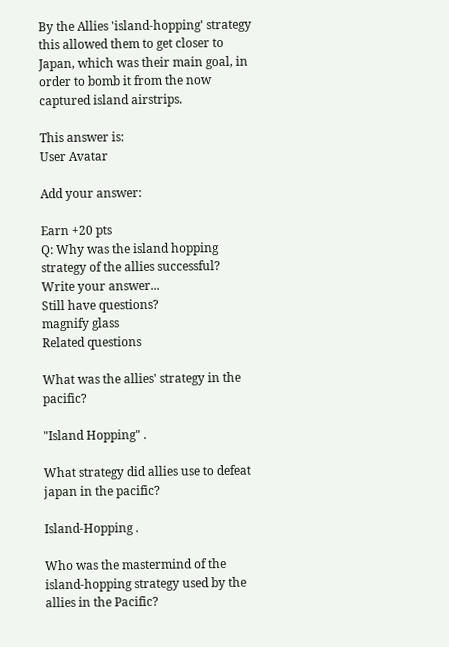By the Allies 'island-hopping' strategy this allowed them to get closer to Japan, which was their main goal, in order to bomb it from the now captured island airstrips.

This answer is:
User Avatar

Add your answer:

Earn +20 pts
Q: Why was the island hopping strategy of the allies successful?
Write your answer...
Still have questions?
magnify glass
Related questions

What was the allies' strategy in the pacific?

"Island Hopping" .

What strategy did allies use to defeat japan in the pacific?

Island-Hopping .

Who was the mastermind of the island-hopping strategy used by the allies in the Pacific?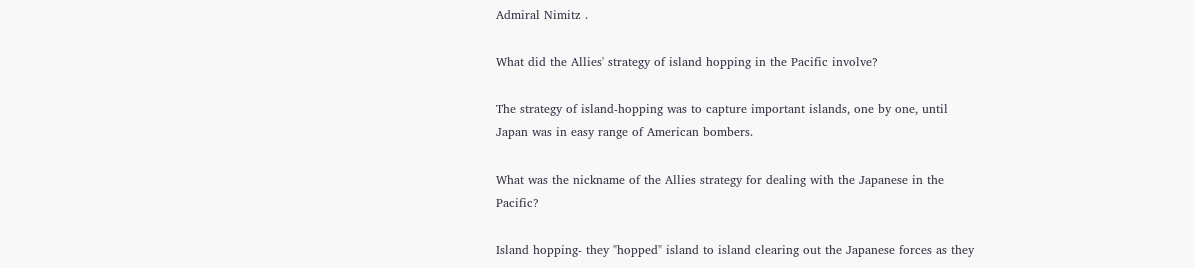Admiral Nimitz .

What did the Allies' strategy of island hopping in the Pacific involve?

The strategy of island-hopping was to capture important islands, one by one, until Japan was in easy range of American bombers.

What was the nickname of the Allies strategy for dealing with the Japanese in the Pacific?

Island hopping- they "hopped" island to island clearing out the Japanese forces as they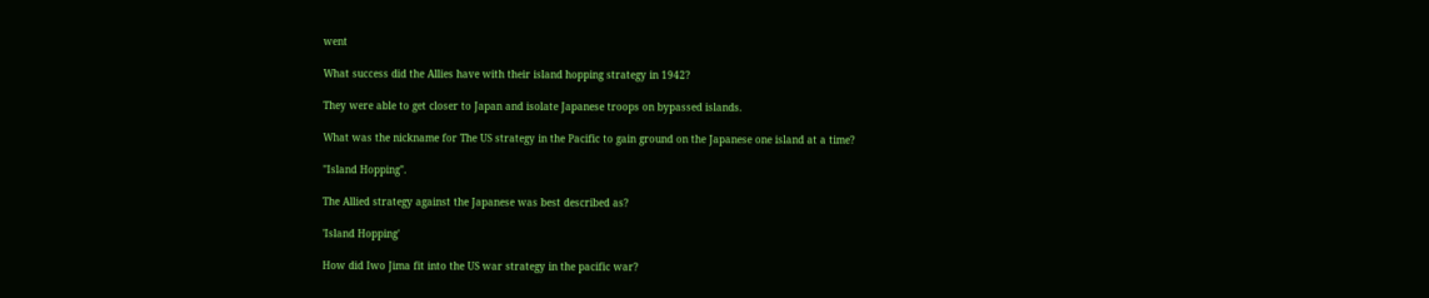went

What success did the Allies have with their island hopping strategy in 1942?

They were able to get closer to Japan and isolate Japanese troops on bypassed islands.

What was the nickname for The US strategy in the Pacific to gain ground on the Japanese one island at a time?

"Island Hopping".

The Allied strategy against the Japanese was best described as?

'Island Hopping'

How did Iwo Jima fit into the US war strategy in the pacific war?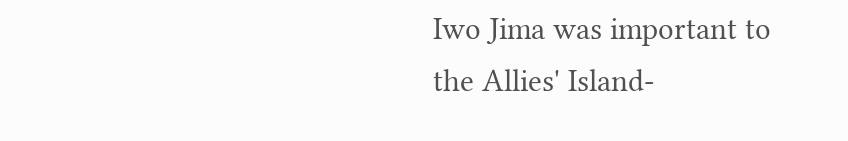Iwo Jima was important to the Allies' Island-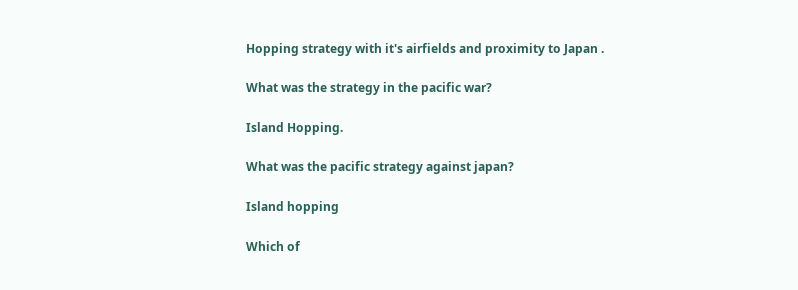Hopping strategy with it's airfields and proximity to Japan .

What was the strategy in the pacific war?

Island Hopping.

What was the pacific strategy against japan?

Island hopping

Which of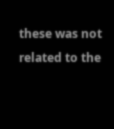these was not related to the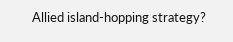Allied island-hopping strategy?